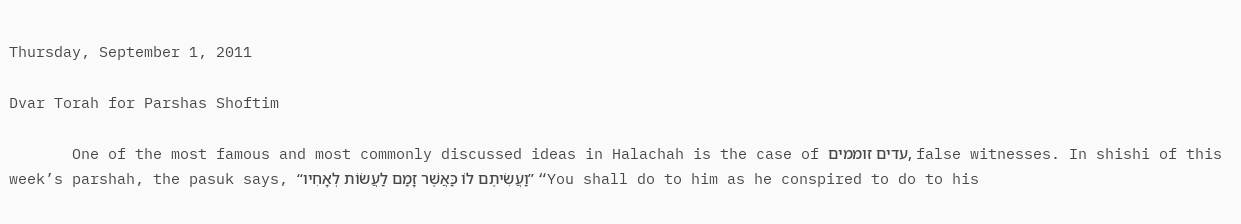Thursday, September 1, 2011

Dvar Torah for Parshas Shoftim

       One of the most famous and most commonly discussed ideas in Halachah is the case of עדים זוממים, false witnesses. In shishi of this week’s parshah, the pasuk says, “וַעֲשִׂיתֶם לוֹ כַּאֲשֶׁר זָמַם לַעֲשׂוֹת לְאָחִיו” “You shall do to him as he conspired to do to his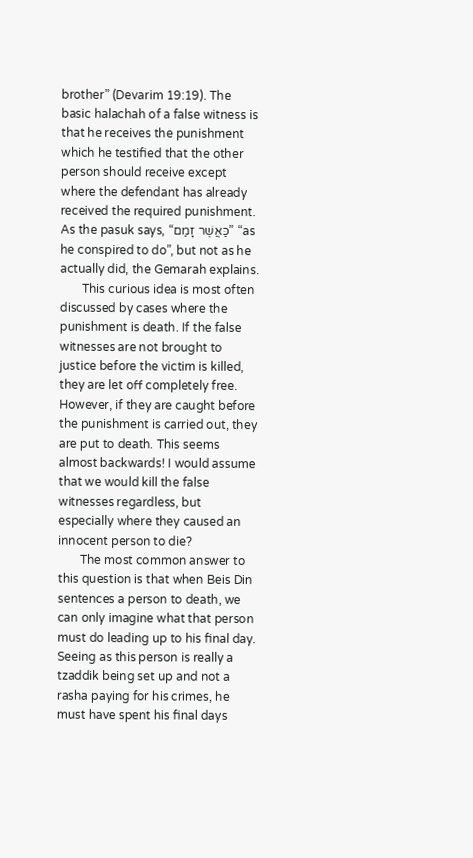brother” (Devarim 19:19). The basic halachah of a false witness is that he receives the punishment which he testified that the other person should receive except where the defendant has already received the required punishment. As the pasuk says, “כַּאֲשֶׁר זָמַם” “as he conspired to do”, but not as he actually did, the Gemarah explains.
       This curious idea is most often discussed by cases where the punishment is death. If the false witnesses are not brought to justice before the victim is killed, they are let off completely free. However, if they are caught before the punishment is carried out, they are put to death. This seems almost backwards! I would assume that we would kill the false witnesses regardless, but especially where they caused an innocent person to die?
       The most common answer to this question is that when Beis Din sentences a person to death, we can only imagine what that person must do leading up to his final day. Seeing as this person is really a tzaddik being set up and not a rasha paying for his crimes, he must have spent his final days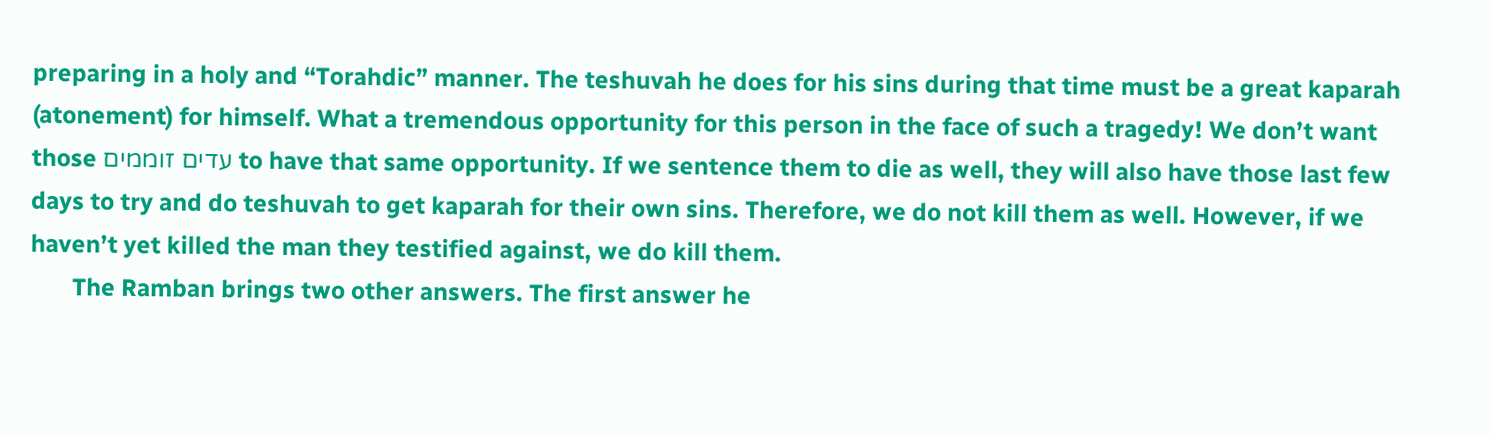preparing in a holy and “Torahdic” manner. The teshuvah he does for his sins during that time must be a great kaparah (atonement) for himself. What a tremendous opportunity for this person in the face of such a tragedy! We don’t want those עדים זוממים to have that same opportunity. If we sentence them to die as well, they will also have those last few days to try and do teshuvah to get kaparah for their own sins. Therefore, we do not kill them as well. However, if we haven’t yet killed the man they testified against, we do kill them.
       The Ramban brings two other answers. The first answer he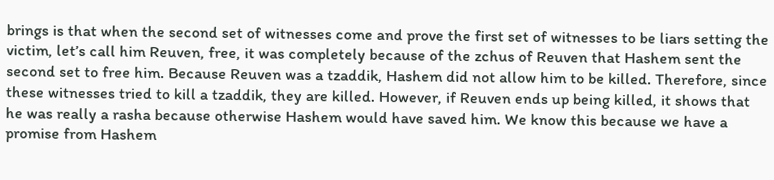brings is that when the second set of witnesses come and prove the first set of witnesses to be liars setting the victim, let’s call him Reuven, free, it was completely because of the zchus of Reuven that Hashem sent the second set to free him. Because Reuven was a tzaddik, Hashem did not allow him to be killed. Therefore, since these witnesses tried to kill a tzaddik, they are killed. However, if Reuven ends up being killed, it shows that he was really a rasha because otherwise Hashem would have saved him. We know this because we have a promise from Hashem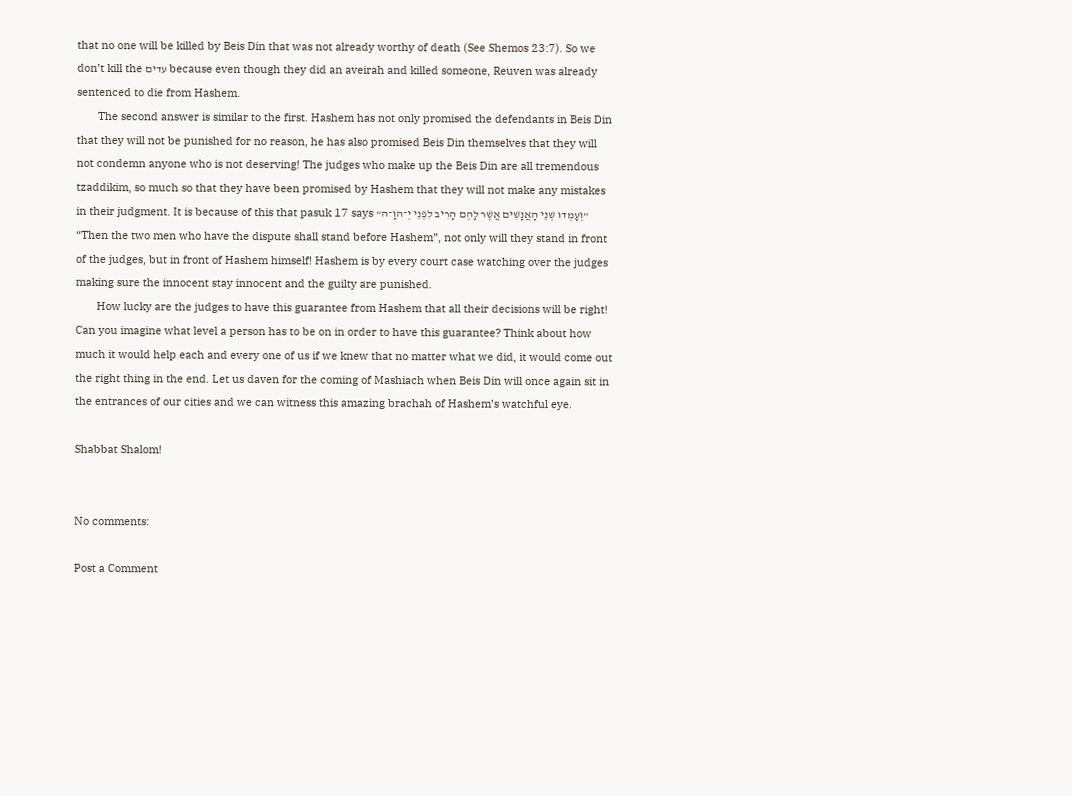that no one will be killed by Beis Din that was not already worthy of death (See Shemos 23:7). So we don’t kill the עדים because even though they did an aveirah and killed someone, Reuven was already sentenced to die from Hashem.
       The second answer is similar to the first. Hashem has not only promised the defendants in Beis Din that they will not be punished for no reason, he has also promised Beis Din themselves that they will not condemn anyone who is not deserving! The judges who make up the Beis Din are all tremendous tzaddikim, so much so that they have been promised by Hashem that they will not make any mistakes in their judgment. It is because of this that pasuk 17 says “וְעָמְדוּ שְׁנֵי הָאֲנָשִׁים אֲשֶׁר לָהֶם הָרִיב לִפְנֵי יְ־הֹוָ־ה” “Then the two men who have the dispute shall stand before Hashem”, not only will they stand in front of the judges, but in front of Hashem himself! Hashem is by every court case watching over the judges making sure the innocent stay innocent and the guilty are punished.
       How lucky are the judges to have this guarantee from Hashem that all their decisions will be right! Can you imagine what level a person has to be on in order to have this guarantee? Think about how much it would help each and every one of us if we knew that no matter what we did, it would come out the right thing in the end. Let us daven for the coming of Mashiach when Beis Din will once again sit in the entrances of our cities and we can witness this amazing brachah of Hashem’s watchful eye.

Shabbat Shalom!


No comments:

Post a Comment